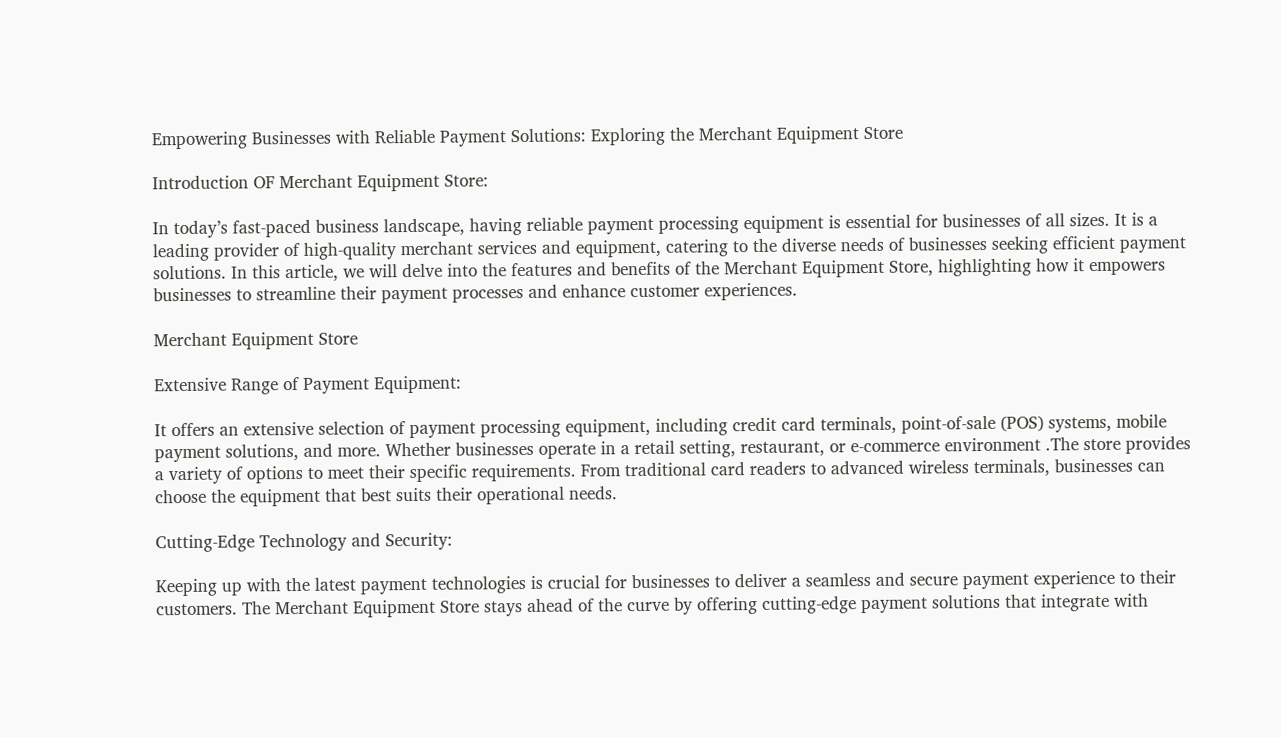Empowering Businesses with Reliable Payment Solutions: Exploring the Merchant Equipment Store

Introduction OF Merchant Equipment Store:

In today’s fast-paced business landscape, having reliable payment processing equipment is essential for businesses of all sizes. It is a leading provider of high-quality merchant services and equipment, catering to the diverse needs of businesses seeking efficient payment solutions. In this article, we will delve into the features and benefits of the Merchant Equipment Store, highlighting how it empowers businesses to streamline their payment processes and enhance customer experiences.

Merchant Equipment Store

Extensive Range of Payment Equipment:

It offers an extensive selection of payment processing equipment, including credit card terminals, point-of-sale (POS) systems, mobile payment solutions, and more. Whether businesses operate in a retail setting, restaurant, or e-commerce environment .The store provides a variety of options to meet their specific requirements. From traditional card readers to advanced wireless terminals, businesses can choose the equipment that best suits their operational needs.

Cutting-Edge Technology and Security:

Keeping up with the latest payment technologies is crucial for businesses to deliver a seamless and secure payment experience to their customers. The Merchant Equipment Store stays ahead of the curve by offering cutting-edge payment solutions that integrate with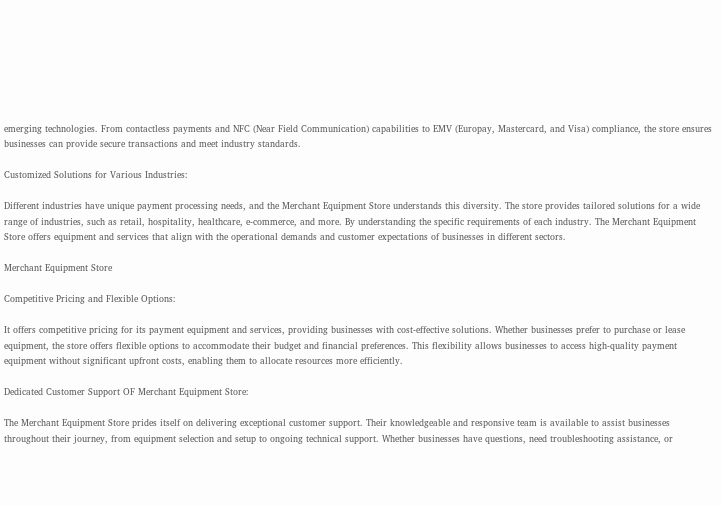emerging technologies. From contactless payments and NFC (Near Field Communication) capabilities to EMV (Europay, Mastercard, and Visa) compliance, the store ensures businesses can provide secure transactions and meet industry standards.

Customized Solutions for Various Industries:

Different industries have unique payment processing needs, and the Merchant Equipment Store understands this diversity. The store provides tailored solutions for a wide range of industries, such as retail, hospitality, healthcare, e-commerce, and more. By understanding the specific requirements of each industry. The Merchant Equipment Store offers equipment and services that align with the operational demands and customer expectations of businesses in different sectors.

Merchant Equipment Store

Competitive Pricing and Flexible Options:

It offers competitive pricing for its payment equipment and services, providing businesses with cost-effective solutions. Whether businesses prefer to purchase or lease equipment, the store offers flexible options to accommodate their budget and financial preferences. This flexibility allows businesses to access high-quality payment equipment without significant upfront costs, enabling them to allocate resources more efficiently.

Dedicated Customer Support OF Merchant Equipment Store:

The Merchant Equipment Store prides itself on delivering exceptional customer support. Their knowledgeable and responsive team is available to assist businesses throughout their journey, from equipment selection and setup to ongoing technical support. Whether businesses have questions, need troubleshooting assistance, or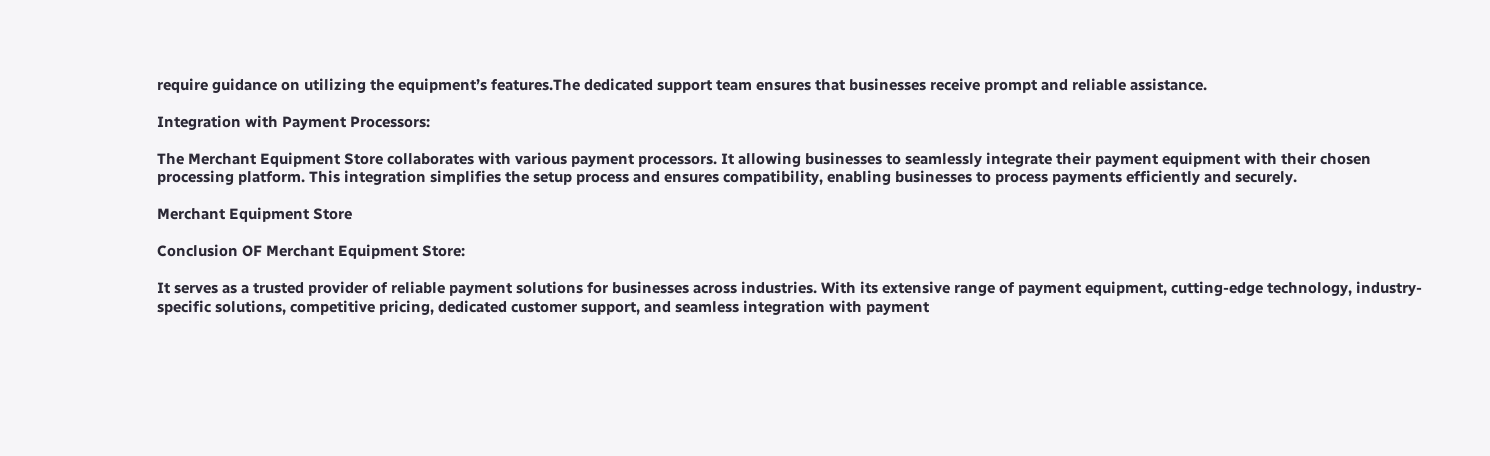require guidance on utilizing the equipment’s features.The dedicated support team ensures that businesses receive prompt and reliable assistance.

Integration with Payment Processors:

The Merchant Equipment Store collaborates with various payment processors. It allowing businesses to seamlessly integrate their payment equipment with their chosen processing platform. This integration simplifies the setup process and ensures compatibility, enabling businesses to process payments efficiently and securely.

Merchant Equipment Store

Conclusion OF Merchant Equipment Store:

It serves as a trusted provider of reliable payment solutions for businesses across industries. With its extensive range of payment equipment, cutting-edge technology, industry-specific solutions, competitive pricing, dedicated customer support, and seamless integration with payment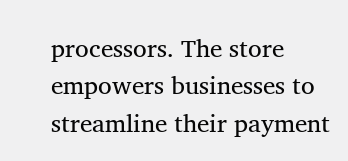processors. The store empowers businesses to streamline their payment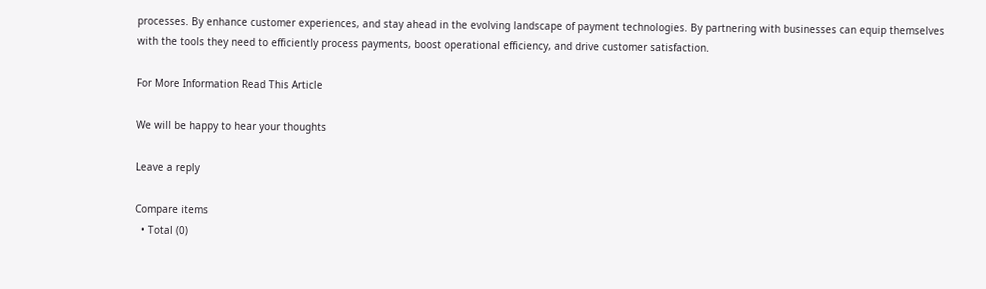processes. By enhance customer experiences, and stay ahead in the evolving landscape of payment technologies. By partnering with businesses can equip themselves with the tools they need to efficiently process payments, boost operational efficiency, and drive customer satisfaction.

For More Information Read This Article

We will be happy to hear your thoughts

Leave a reply

Compare items
  • Total (0)